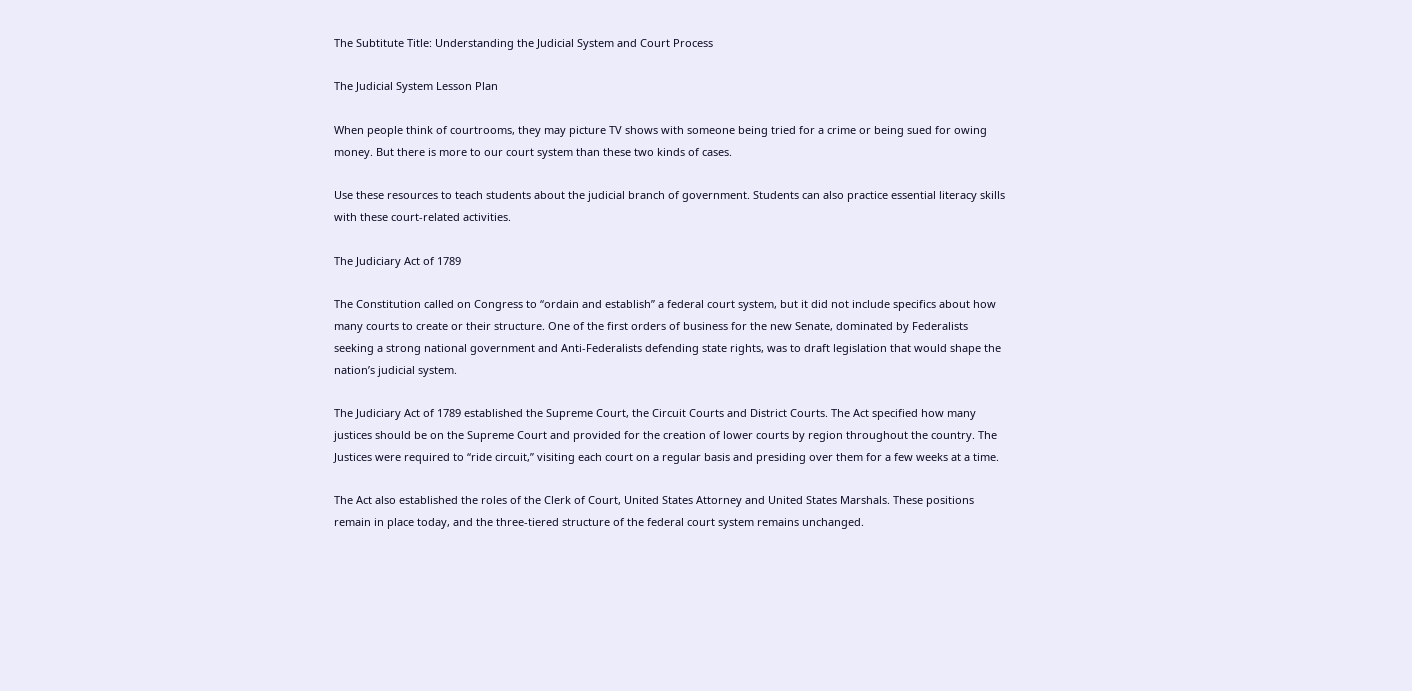The Subtitute Title: Understanding the Judicial System and Court Process

The Judicial System Lesson Plan

When people think of courtrooms, they may picture TV shows with someone being tried for a crime or being sued for owing money. But there is more to our court system than these two kinds of cases.

Use these resources to teach students about the judicial branch of government. Students can also practice essential literacy skills with these court-related activities.

The Judiciary Act of 1789

The Constitution called on Congress to “ordain and establish” a federal court system, but it did not include specifics about how many courts to create or their structure. One of the first orders of business for the new Senate, dominated by Federalists seeking a strong national government and Anti-Federalists defending state rights, was to draft legislation that would shape the nation’s judicial system.

The Judiciary Act of 1789 established the Supreme Court, the Circuit Courts and District Courts. The Act specified how many justices should be on the Supreme Court and provided for the creation of lower courts by region throughout the country. The Justices were required to “ride circuit,” visiting each court on a regular basis and presiding over them for a few weeks at a time.

The Act also established the roles of the Clerk of Court, United States Attorney and United States Marshals. These positions remain in place today, and the three-tiered structure of the federal court system remains unchanged.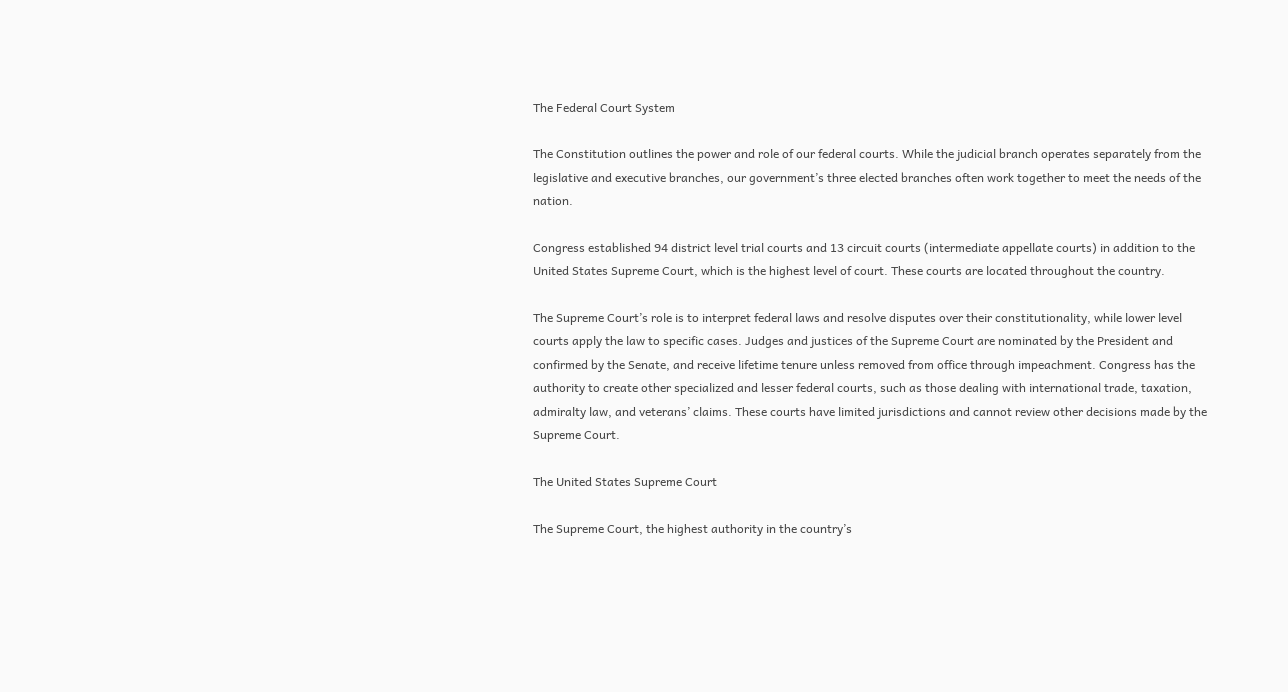The Federal Court System

The Constitution outlines the power and role of our federal courts. While the judicial branch operates separately from the legislative and executive branches, our government’s three elected branches often work together to meet the needs of the nation.

Congress established 94 district level trial courts and 13 circuit courts (intermediate appellate courts) in addition to the United States Supreme Court, which is the highest level of court. These courts are located throughout the country.

The Supreme Court’s role is to interpret federal laws and resolve disputes over their constitutionality, while lower level courts apply the law to specific cases. Judges and justices of the Supreme Court are nominated by the President and confirmed by the Senate, and receive lifetime tenure unless removed from office through impeachment. Congress has the authority to create other specialized and lesser federal courts, such as those dealing with international trade, taxation, admiralty law, and veterans’ claims. These courts have limited jurisdictions and cannot review other decisions made by the Supreme Court.

The United States Supreme Court

The Supreme Court, the highest authority in the country’s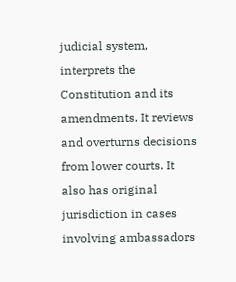judicial system, interprets the Constitution and its amendments. It reviews and overturns decisions from lower courts. It also has original jurisdiction in cases involving ambassadors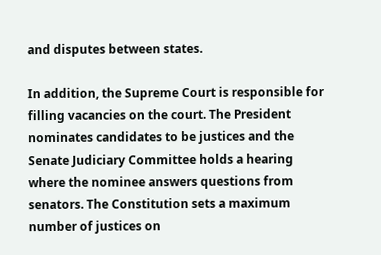and disputes between states.

In addition, the Supreme Court is responsible for filling vacancies on the court. The President nominates candidates to be justices and the Senate Judiciary Committee holds a hearing where the nominee answers questions from senators. The Constitution sets a maximum number of justices on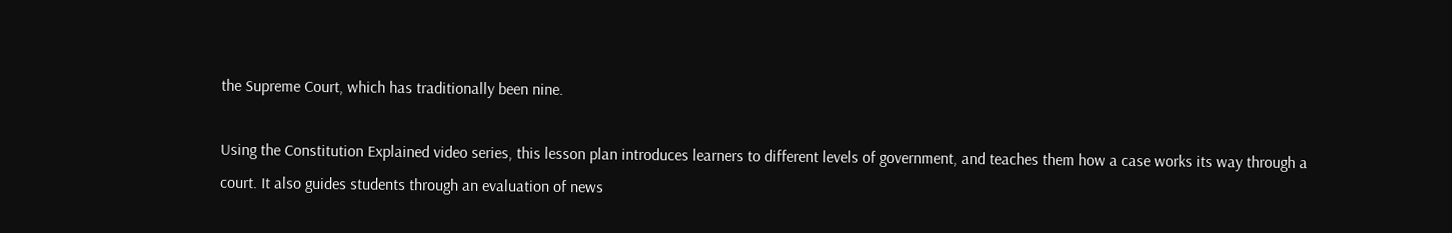the Supreme Court, which has traditionally been nine.

Using the Constitution Explained video series, this lesson plan introduces learners to different levels of government, and teaches them how a case works its way through a court. It also guides students through an evaluation of news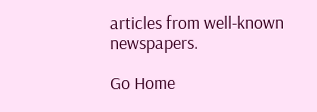articles from well-known newspapers.

Go Home